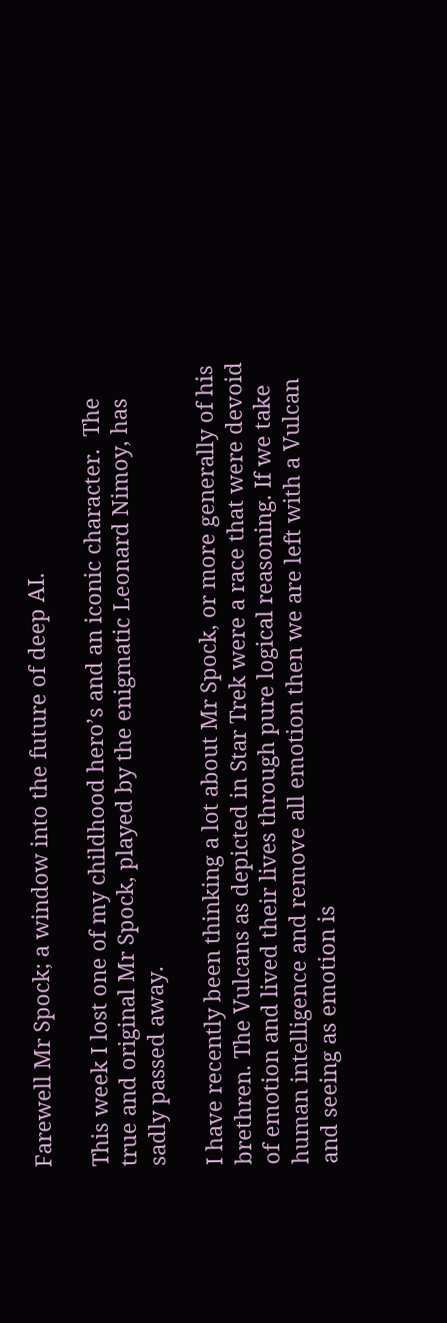Farewell Mr Spock; a window into the future of deep AI.

This week I lost one of my childhood hero’s and an iconic character.  The true and original Mr Spock, played by the enigmatic Leonard Nimoy, has sadly passed away.

I have recently been thinking a lot about Mr Spock, or more generally of his brethren. The Vulcans as depicted in Star Trek were a race that were devoid of emotion and lived their lives through pure logical reasoning. If we take human intelligence and remove all emotion then we are left with a Vulcan and seeing as emotion is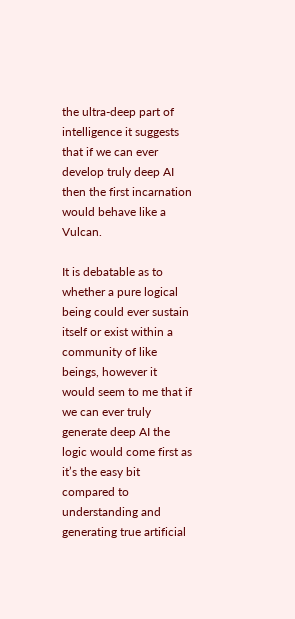the ultra-deep part of intelligence it suggests that if we can ever develop truly deep AI then the first incarnation would behave like a Vulcan.

It is debatable as to whether a pure logical being could ever sustain itself or exist within a community of like beings, however it would seem to me that if we can ever truly generate deep AI the logic would come first as it’s the easy bit compared to understanding and generating true artificial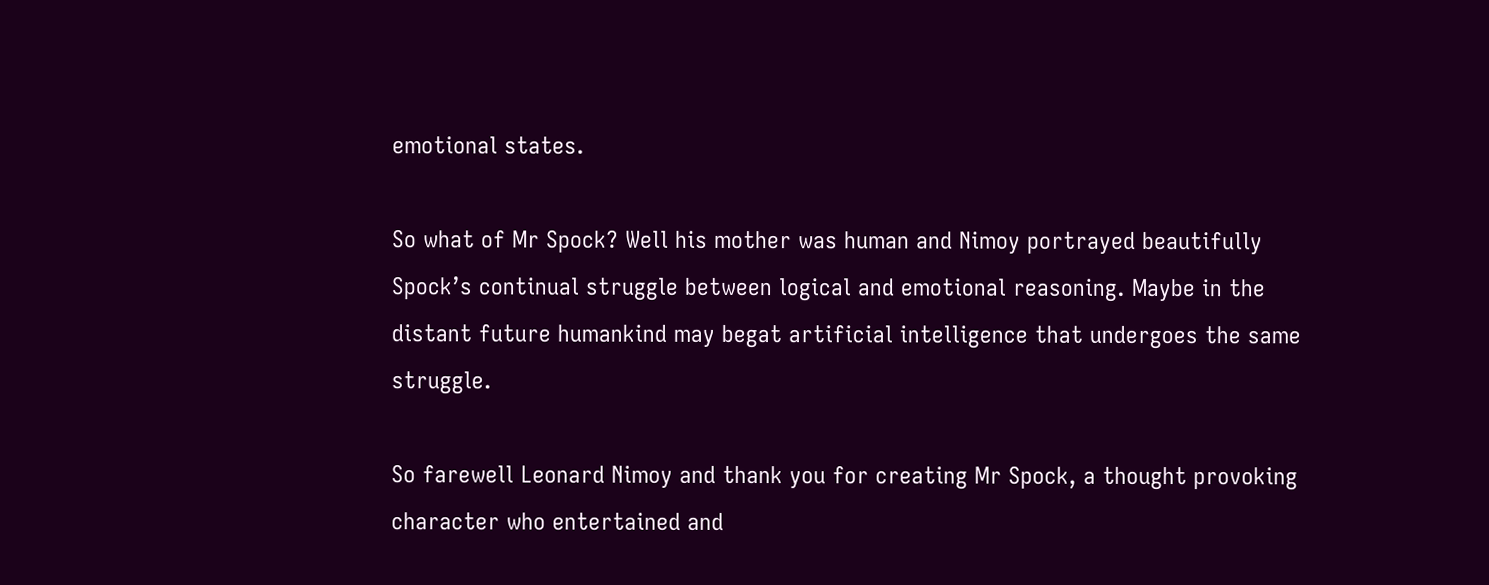emotional states.

So what of Mr Spock? Well his mother was human and Nimoy portrayed beautifully Spock’s continual struggle between logical and emotional reasoning. Maybe in the distant future humankind may begat artificial intelligence that undergoes the same struggle.

So farewell Leonard Nimoy and thank you for creating Mr Spock, a thought provoking character who entertained and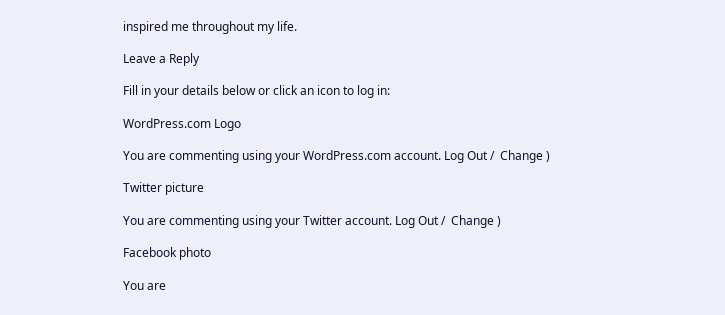inspired me throughout my life.

Leave a Reply

Fill in your details below or click an icon to log in:

WordPress.com Logo

You are commenting using your WordPress.com account. Log Out /  Change )

Twitter picture

You are commenting using your Twitter account. Log Out /  Change )

Facebook photo

You are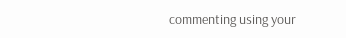commenting using your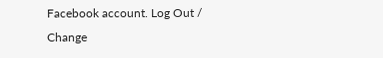Facebook account. Log Out /  Change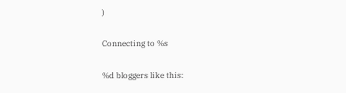)

Connecting to %s

%d bloggers like this: